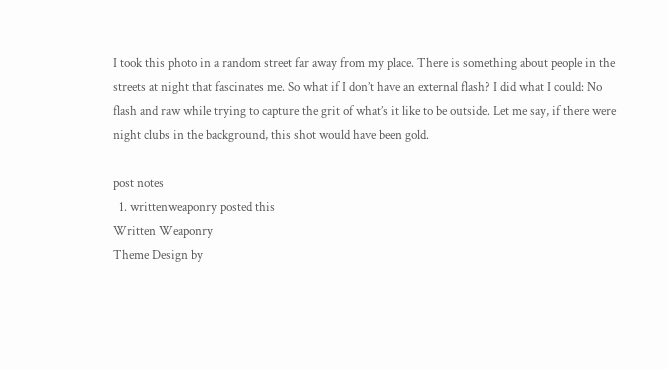I took this photo in a random street far away from my place. There is something about people in the streets at night that fascinates me. So what if I don’t have an external flash? I did what I could: No flash and raw while trying to capture the grit of what’s it like to be outside. Let me say, if there were night clubs in the background, this shot would have been gold.

post notes
  1. writtenweaponry posted this
Written Weaponry
Theme Design by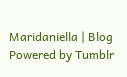Maridaniella | Blog Powered by Tumblr